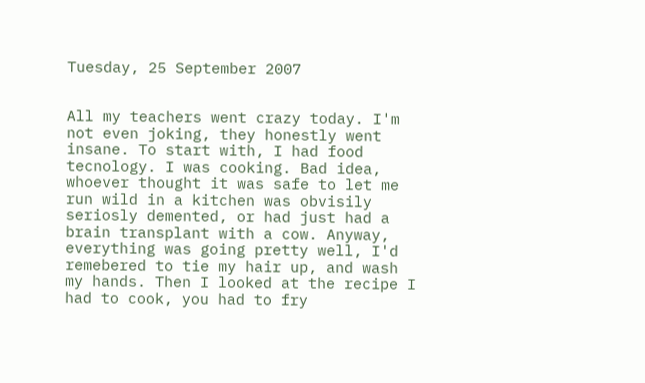Tuesday, 25 September 2007


All my teachers went crazy today. I'm not even joking, they honestly went insane. To start with, I had food tecnology. I was cooking. Bad idea, whoever thought it was safe to let me run wild in a kitchen was obvisily seriosly demented, or had just had a brain transplant with a cow. Anyway, everything was going pretty well, I'd remebered to tie my hair up, and wash my hands. Then I looked at the recipe I had to cook, you had to fry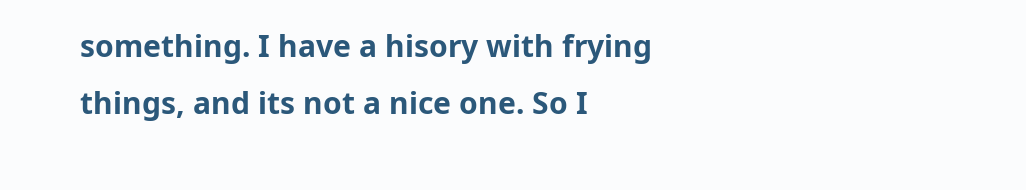something. I have a hisory with frying things, and its not a nice one. So I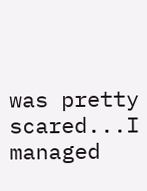was pretty scared...I managed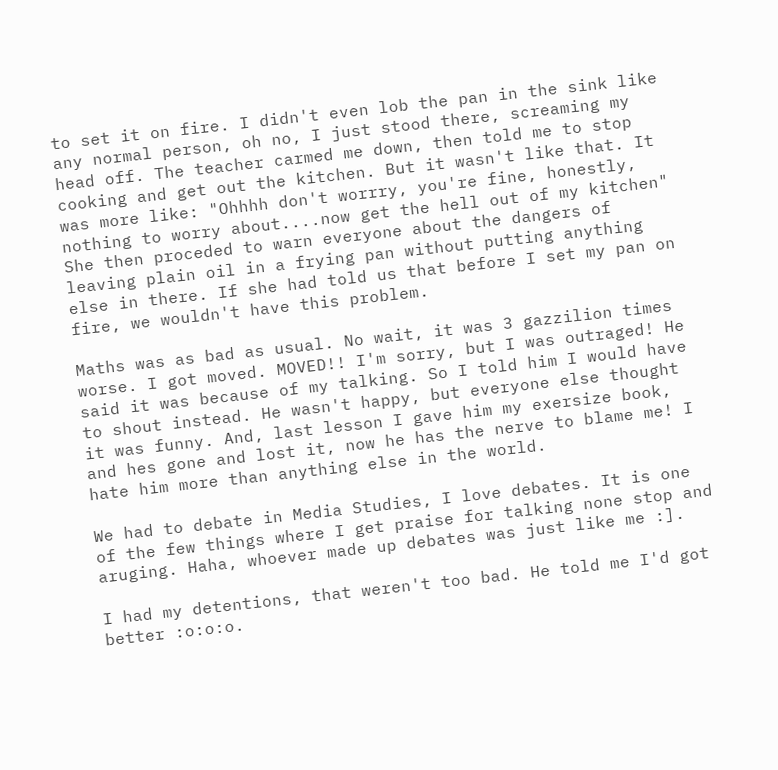to set it on fire. I didn't even lob the pan in the sink like any normal person, oh no, I just stood there, screaming my head off. The teacher carmed me down, then told me to stop cooking and get out the kitchen. But it wasn't like that. It was more like: "Ohhhh don't worrry, you're fine, honestly, nothing to worry about....now get the hell out of my kitchen" She then proceded to warn everyone about the dangers of leaving plain oil in a frying pan without putting anything else in there. If she had told us that before I set my pan on fire, we wouldn't have this problem.

Maths was as bad as usual. No wait, it was 3 gazzilion times worse. I got moved. MOVED!! I'm sorry, but I was outraged! He said it was because of my talking. So I told him I would have to shout instead. He wasn't happy, but everyone else thought it was funny. And, last lesson I gave him my exersize book, and hes gone and lost it, now he has the nerve to blame me! I hate him more than anything else in the world.

We had to debate in Media Studies, I love debates. It is one of the few things where I get praise for talking none stop and aruging. Haha, whoever made up debates was just like me :].

I had my detentions, that weren't too bad. He told me I'd got better :o:o:o.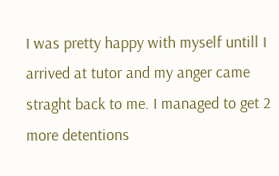I was pretty happy with myself untill I arrived at tutor and my anger came straght back to me. I managed to get 2 more detentions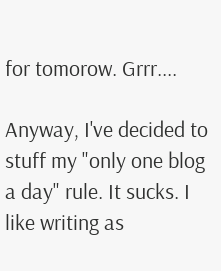for tomorow. Grrr....

Anyway, I've decided to stuff my "only one blog a day" rule. It sucks. I like writing as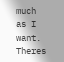much as I want. Theres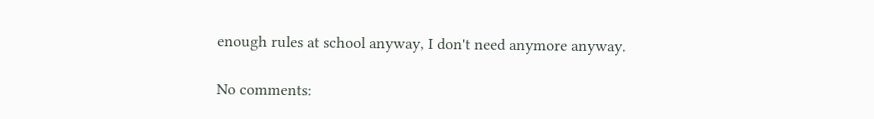enough rules at school anyway, I don't need anymore anyway.

No comments: